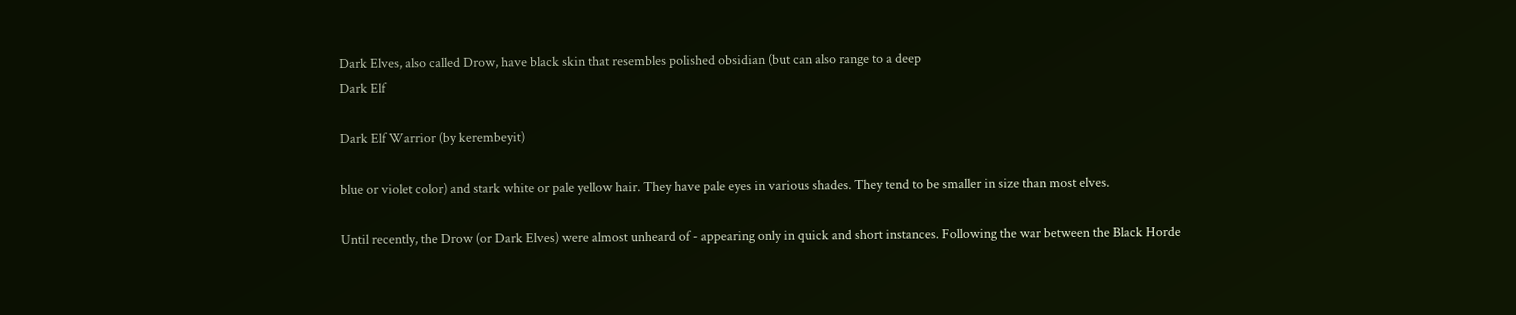Dark Elves, also called Drow, have black skin that resembles polished obsidian (but can also range to a deep
Dark Elf

Dark Elf Warrior (by kerembeyit)

blue or violet color) and stark white or pale yellow hair. They have pale eyes in various shades. They tend to be smaller in size than most elves.

Until recently, the Drow (or Dark Elves) were almost unheard of - appearing only in quick and short instances. Following the war between the Black Horde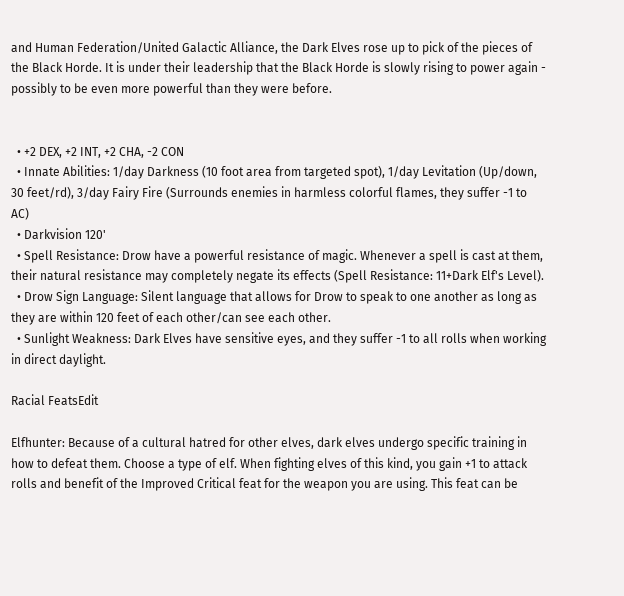and Human Federation/United Galactic Alliance, the Dark Elves rose up to pick of the pieces of the Black Horde. It is under their leadership that the Black Horde is slowly rising to power again - possibly to be even more powerful than they were before.


  • +2 DEX, +2 INT, +2 CHA, -2 CON
  • Innate Abilities: 1/day Darkness (10 foot area from targeted spot), 1/day Levitation (Up/down, 30 feet/rd), 3/day Fairy Fire (Surrounds enemies in harmless colorful flames, they suffer -1 to AC)
  • Darkvision 120'
  • Spell Resistance: Drow have a powerful resistance of magic. Whenever a spell is cast at them, their natural resistance may completely negate its effects (Spell Resistance: 11+Dark Elf's Level).
  • Drow Sign Language: Silent language that allows for Drow to speak to one another as long as they are within 120 feet of each other/can see each other.
  • Sunlight Weakness: Dark Elves have sensitive eyes, and they suffer -1 to all rolls when working in direct daylight.

Racial FeatsEdit

Elfhunter: Because of a cultural hatred for other elves, dark elves undergo specific training in how to defeat them. Choose a type of elf. When fighting elves of this kind, you gain +1 to attack rolls and benefit of the Improved Critical feat for the weapon you are using. This feat can be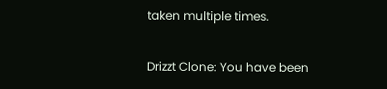taken multiple times.

Drizzt Clone: You have been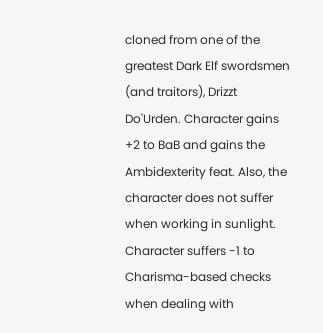cloned from one of the greatest Dark Elf swordsmen (and traitors), Drizzt Do'Urden. Character gains +2 to BaB and gains the Ambidexterity feat. Also, the character does not suffer when working in sunlight. Character suffers -1 to Charisma-based checks when dealing with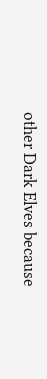other Dark Elves because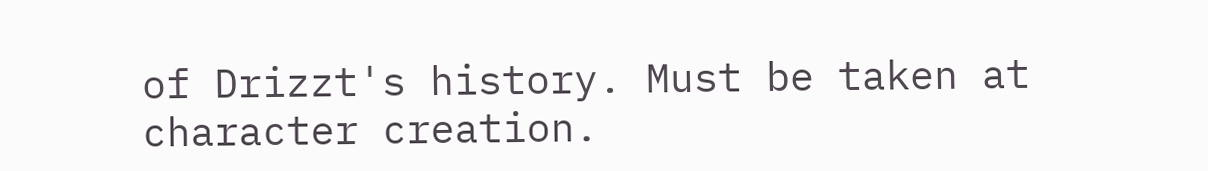of Drizzt's history. Must be taken at character creation.